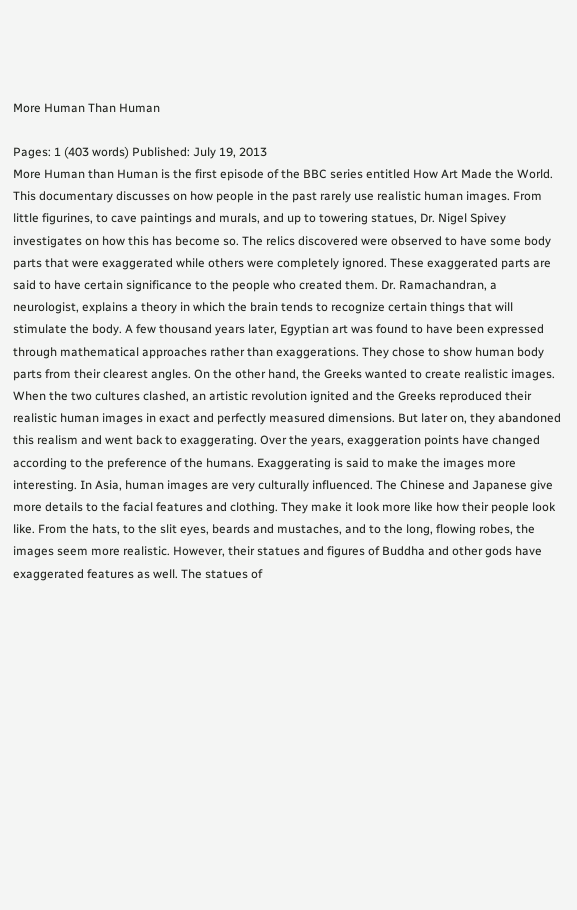More Human Than Human

Pages: 1 (403 words) Published: July 19, 2013
More Human than Human is the first episode of the BBC series entitled How Art Made the World. This documentary discusses on how people in the past rarely use realistic human images. From little figurines, to cave paintings and murals, and up to towering statues, Dr. Nigel Spivey investigates on how this has become so. The relics discovered were observed to have some body parts that were exaggerated while others were completely ignored. These exaggerated parts are said to have certain significance to the people who created them. Dr. Ramachandran, a neurologist, explains a theory in which the brain tends to recognize certain things that will stimulate the body. A few thousand years later, Egyptian art was found to have been expressed through mathematical approaches rather than exaggerations. They chose to show human body parts from their clearest angles. On the other hand, the Greeks wanted to create realistic images. When the two cultures clashed, an artistic revolution ignited and the Greeks reproduced their realistic human images in exact and perfectly measured dimensions. But later on, they abandoned this realism and went back to exaggerating. Over the years, exaggeration points have changed according to the preference of the humans. Exaggerating is said to make the images more interesting. In Asia, human images are very culturally influenced. The Chinese and Japanese give more details to the facial features and clothing. They make it look more like how their people look like. From the hats, to the slit eyes, beards and mustaches, and to the long, flowing robes, the images seem more realistic. However, their statues and figures of Buddha and other gods have exaggerated features as well. The statues of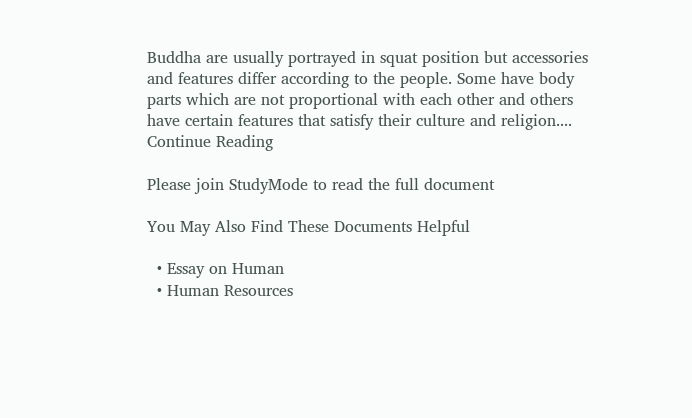Buddha are usually portrayed in squat position but accessories and features differ according to the people. Some have body parts which are not proportional with each other and others have certain features that satisfy their culture and religion....
Continue Reading

Please join StudyMode to read the full document

You May Also Find These Documents Helpful

  • Essay on Human
  • Human Resources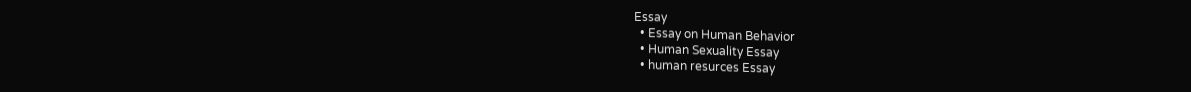Essay
  • Essay on Human Behavior
  • Human Sexuality Essay
  • human resurces Essay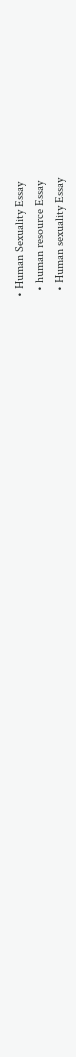• Human Sexuality Essay
  • human resource Essay
  • Human sexuality Essay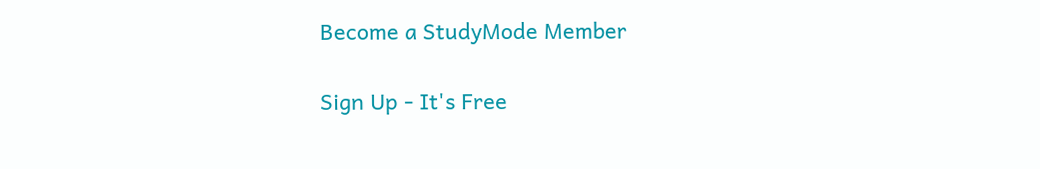Become a StudyMode Member

Sign Up - It's Free